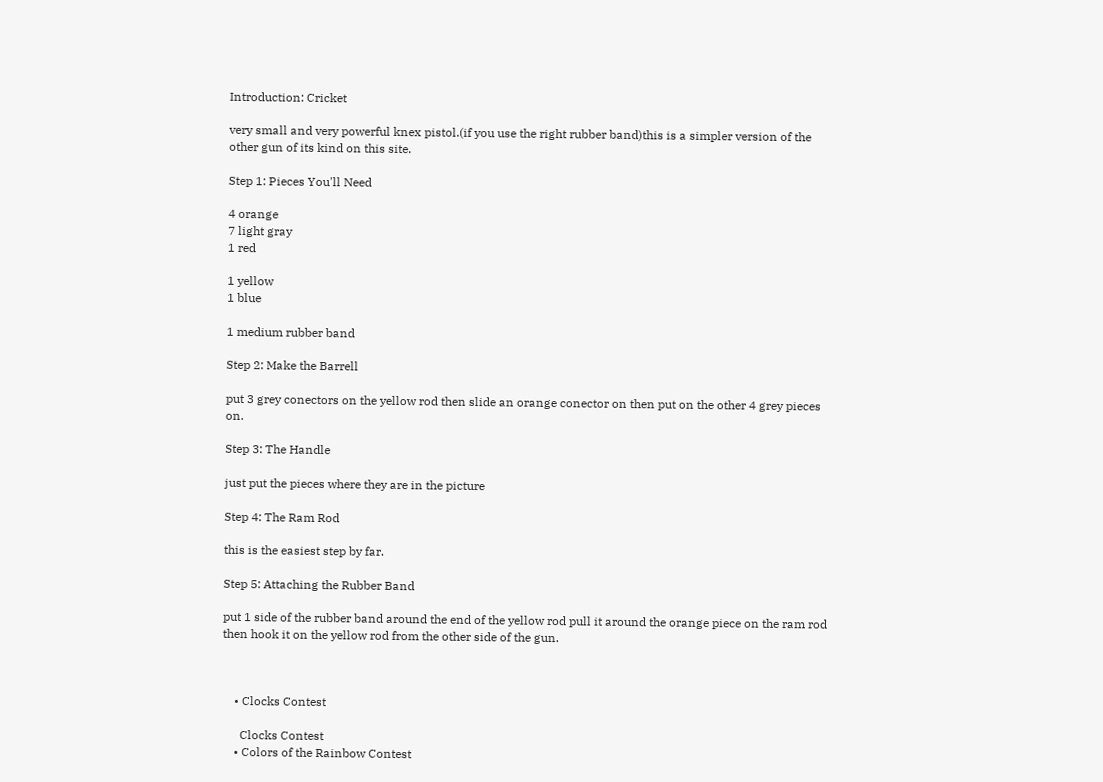Introduction: Cricket

very small and very powerful knex pistol.(if you use the right rubber band)this is a simpler version of the other gun of its kind on this site.

Step 1: Pieces You'll Need

4 orange
7 light gray
1 red

1 yellow
1 blue

1 medium rubber band

Step 2: Make the Barrell

put 3 grey conectors on the yellow rod then slide an orange conector on then put on the other 4 grey pieces on.

Step 3: The Handle

just put the pieces where they are in the picture

Step 4: The Ram Rod

this is the easiest step by far.

Step 5: Attaching the Rubber Band

put 1 side of the rubber band around the end of the yellow rod pull it around the orange piece on the ram rod then hook it on the yellow rod from the other side of the gun.



    • Clocks Contest

      Clocks Contest
    • Colors of the Rainbow Contest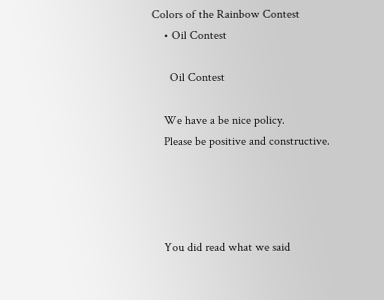Colors of the Rainbow Contest
    • Oil Contest

      Oil Contest

    We have a be nice policy.
    Please be positive and constructive.




    You did read what we said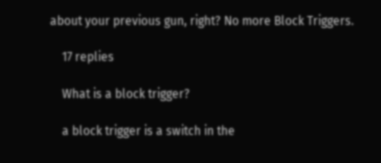about your previous gun, right? No more Block Triggers.

    17 replies

    What is a block trigger?

    a block trigger is a switch in the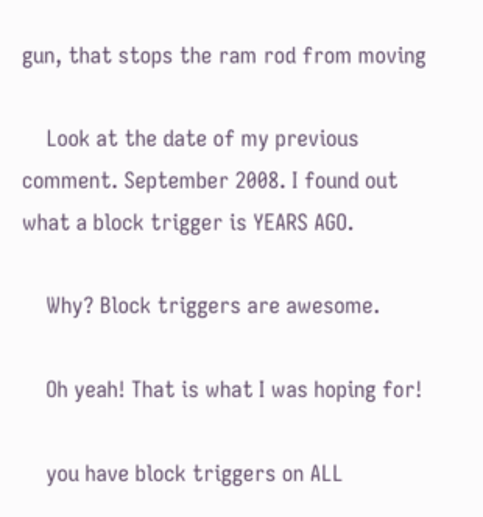gun, that stops the ram rod from moving

    Look at the date of my previous comment. September 2008. I found out what a block trigger is YEARS AGO.

    Why? Block triggers are awesome.

    Oh yeah! That is what I was hoping for!

    you have block triggers on ALL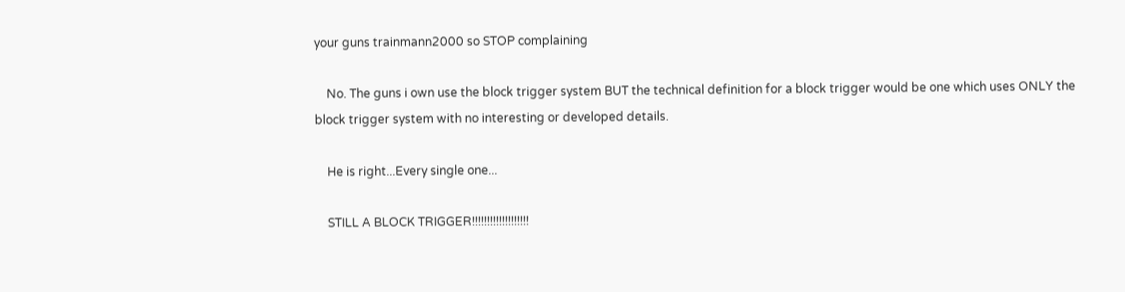your guns trainmann2000 so STOP complaining

    No. The guns i own use the block trigger system BUT the technical definition for a block trigger would be one which uses ONLY the block trigger system with no interesting or developed details.

    He is right...Every single one...

    STILL A BLOCK TRIGGER!!!!!!!!!!!!!!!!!!!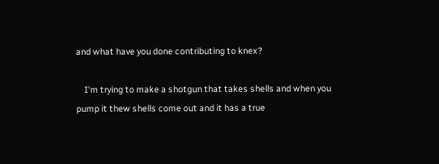and what have you done contributing to knex?

    I'm trying to make a shotgun that takes shells and when you pump it thew shells come out and it has a true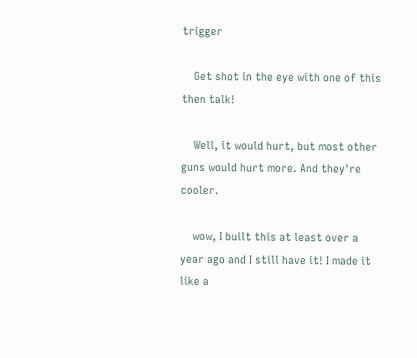trigger

    Get shot in the eye with one of this then talk!

    Well, it would hurt, but most other guns would hurt more. And they're cooler.

    wow, I built this at least over a year ago and I still have it! I made it like a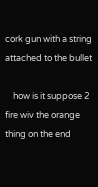cork gun with a string attached to the bullet

    how is it suppose 2 fire wiv the orange thing on the end